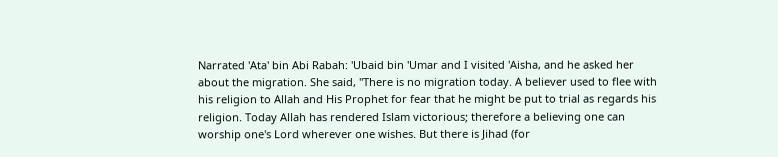Narrated 'Ata' bin Abi Rabah: 'Ubaid bin 'Umar and I visited 'Aisha, and he asked her about the migration. She said, "There is no migration today. A believer used to flee with his religion to Allah and His Prophet for fear that he might be put to trial as regards his religion. Today Allah has rendered Islam victorious; therefore a believing one can worship one's Lord wherever one wishes. But there is Jihad (for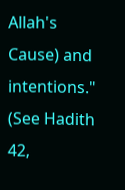Allah's Cause) and intentions." (See Hadith 42,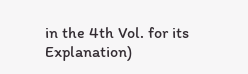in the 4th Vol. for its Explanation)